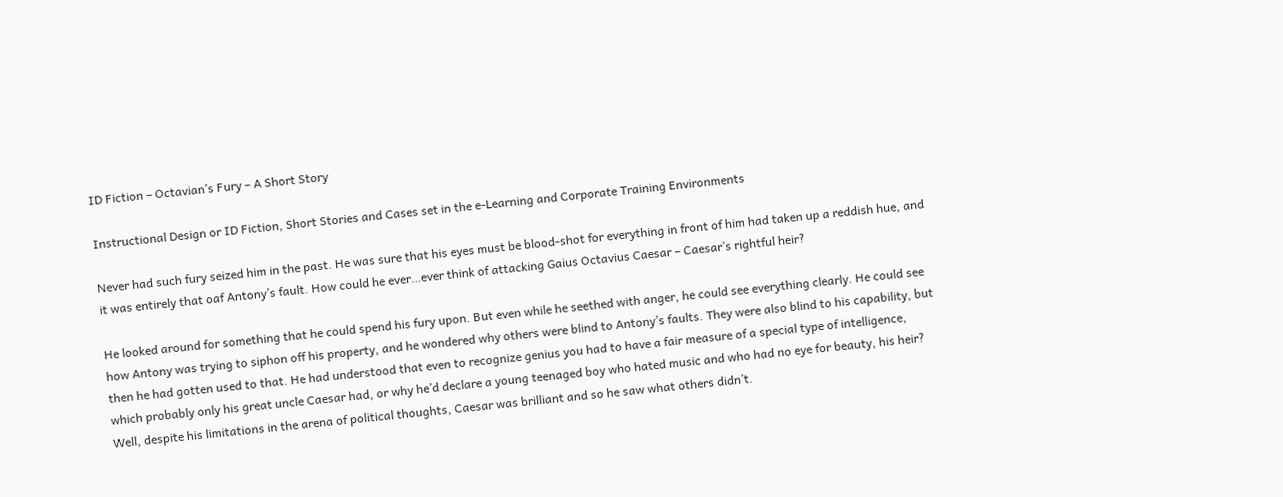ID Fiction – Octavian’s Fury – A Short Story

Instructional Design or ID Fiction, Short Stories and Cases set in the e-Learning and Corporate Training Environments

Never had such fury seized him in the past. He was sure that his eyes must be blood-shot for everything in front of him had taken up a reddish hue, and it was entirely that oaf Antony’s fault. How could he ever…ever think of attacking Gaius Octavius Caesar – Caesar’s rightful heir?

He looked around for something that he could spend his fury upon. But even while he seethed with anger, he could see everything clearly. He could see how Antony was trying to siphon off his property, and he wondered why others were blind to Antony’s faults. They were also blind to his capability, but then he had gotten used to that. He had understood that even to recognize genius you had to have a fair measure of a special type of intelligence, which probably only his great uncle Caesar had, or why he’d declare a young teenaged boy who hated music and who had no eye for beauty, his heir? Well, despite his limitations in the arena of political thoughts, Caesar was brilliant and so he saw what others didn’t.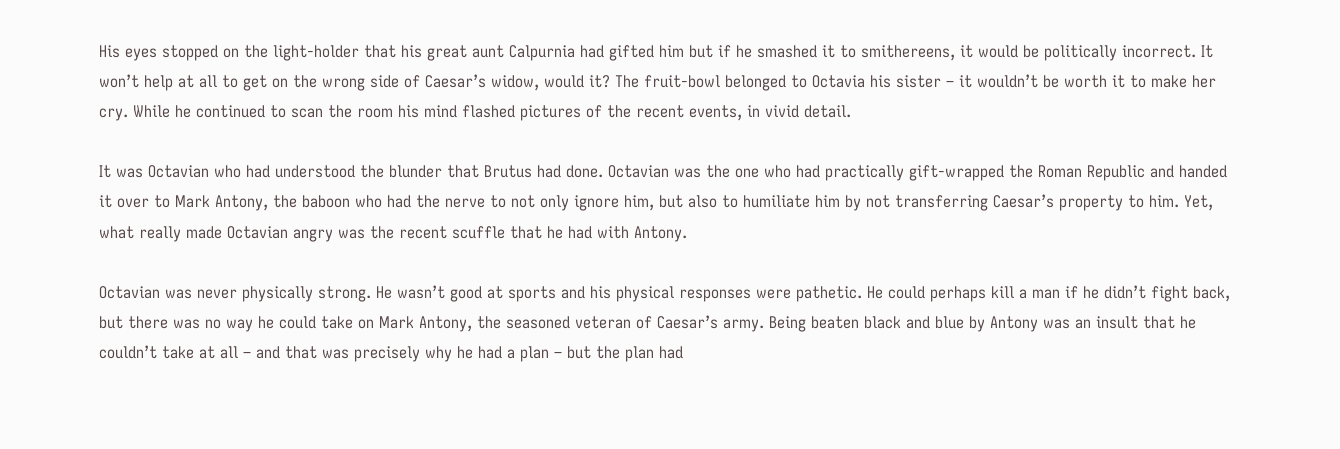His eyes stopped on the light-holder that his great aunt Calpurnia had gifted him but if he smashed it to smithereens, it would be politically incorrect. It won’t help at all to get on the wrong side of Caesar’s widow, would it? The fruit-bowl belonged to Octavia his sister – it wouldn’t be worth it to make her cry. While he continued to scan the room his mind flashed pictures of the recent events, in vivid detail.

It was Octavian who had understood the blunder that Brutus had done. Octavian was the one who had practically gift-wrapped the Roman Republic and handed it over to Mark Antony, the baboon who had the nerve to not only ignore him, but also to humiliate him by not transferring Caesar’s property to him. Yet, what really made Octavian angry was the recent scuffle that he had with Antony.

Octavian was never physically strong. He wasn’t good at sports and his physical responses were pathetic. He could perhaps kill a man if he didn’t fight back, but there was no way he could take on Mark Antony, the seasoned veteran of Caesar’s army. Being beaten black and blue by Antony was an insult that he couldn’t take at all – and that was precisely why he had a plan – but the plan had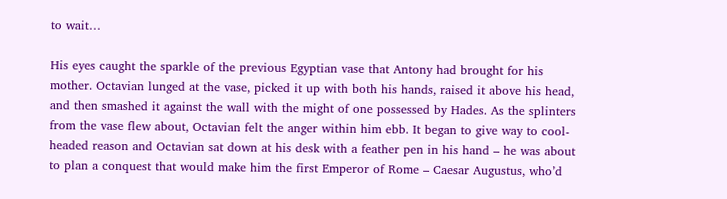to wait…

His eyes caught the sparkle of the previous Egyptian vase that Antony had brought for his mother. Octavian lunged at the vase, picked it up with both his hands, raised it above his head, and then smashed it against the wall with the might of one possessed by Hades. As the splinters from the vase flew about, Octavian felt the anger within him ebb. It began to give way to cool-headed reason and Octavian sat down at his desk with a feather pen in his hand – he was about to plan a conquest that would make him the first Emperor of Rome – Caesar Augustus, who’d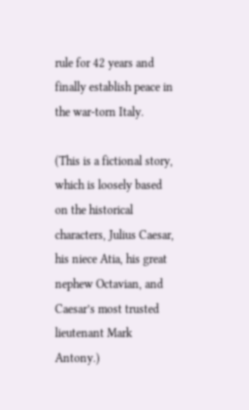rule for 42 years and finally establish peace in the war-torn Italy.

(This is a fictional story, which is loosely based on the historical characters, Julius Caesar, his niece Atia, his great nephew Octavian, and Caesar’s most trusted lieutenant Mark Antony.)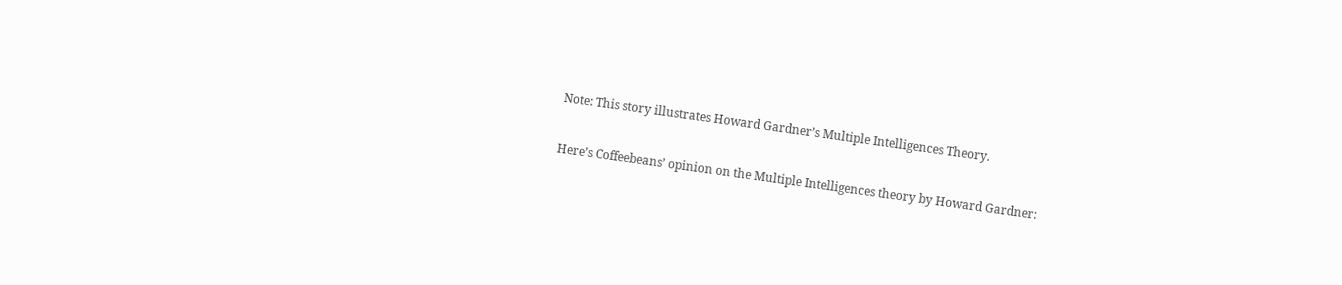Note: This story illustrates Howard Gardner’s Multiple Intelligences Theory.

Here’s Coffeebeans’ opinion on the Multiple Intelligences theory by Howard Gardner: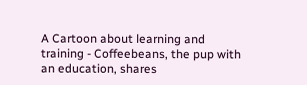A Cartoon about learning and training - Coffeebeans, the pup with an education, shares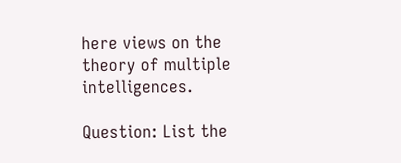here views on the theory of multiple intelligences.

Question: List the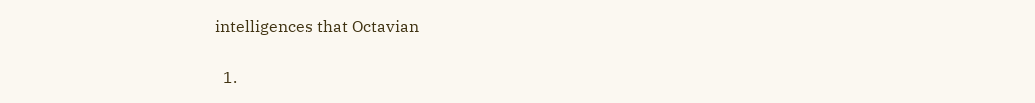intelligences that Octavian

  1.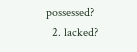possessed?
  2. lacked?